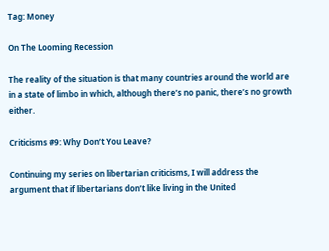Tag: Money

On The Looming Recession

The reality of the situation is that many countries around the world are in a state of limbo in which, although there’s no panic, there’s no growth either.

Criticisms #9: Why Don’t You Leave?

Continuing my series on libertarian criticisms, I will address the argument that if libertarians don’t like living in the United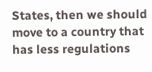States, then we should move to a country that has less regulations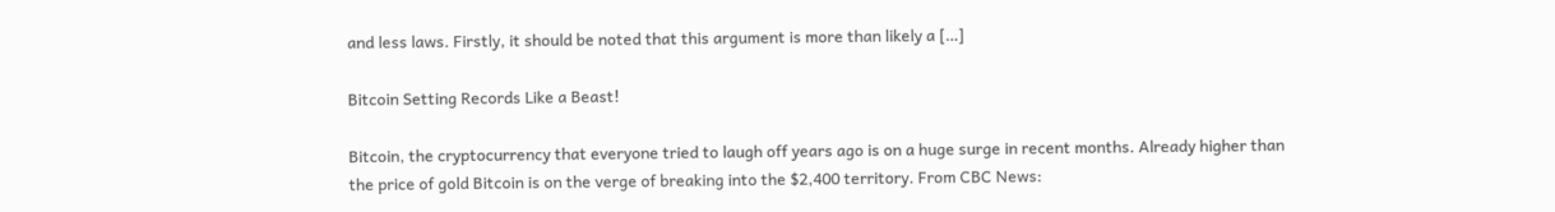and less laws. Firstly, it should be noted that this argument is more than likely a […]

Bitcoin Setting Records Like a Beast!

Bitcoin, the cryptocurrency that everyone tried to laugh off years ago is on a huge surge in recent months. Already higher than the price of gold Bitcoin is on the verge of breaking into the $2,400 territory. From CBC News: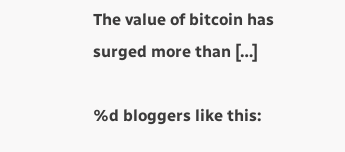The value of bitcoin has surged more than […]

%d bloggers like this: